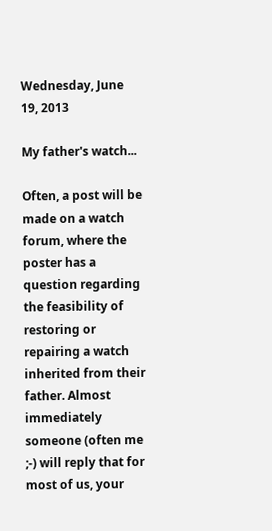Wednesday, June 19, 2013

My father's watch...

Often, a post will be made on a watch forum, where the poster has a question regarding the feasibility of restoring or repairing a watch inherited from their father. Almost immediately someone (often me ;-) will reply that for most of us, your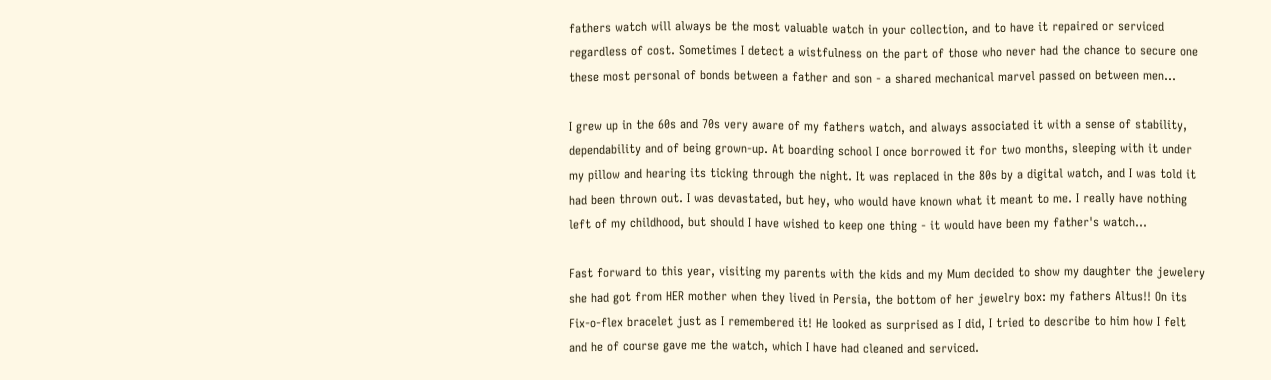fathers watch will always be the most valuable watch in your collection, and to have it repaired or serviced regardless of cost. Sometimes I detect a wistfulness on the part of those who never had the chance to secure one these most personal of bonds between a father and son - a shared mechanical marvel passed on between men...

I grew up in the 60s and 70s very aware of my fathers watch, and always associated it with a sense of stability, dependability and of being grown-up. At boarding school I once borrowed it for two months, sleeping with it under my pillow and hearing its ticking through the night. It was replaced in the 80s by a digital watch, and I was told it had been thrown out. I was devastated, but hey, who would have known what it meant to me. I really have nothing left of my childhood, but should I have wished to keep one thing - it would have been my father's watch...

Fast forward to this year, visiting my parents with the kids and my Mum decided to show my daughter the jewelery she had got from HER mother when they lived in Persia, the bottom of her jewelry box: my fathers Altus!! On its Fix-o-flex bracelet just as I remembered it! He looked as surprised as I did, I tried to describe to him how I felt and he of course gave me the watch, which I have had cleaned and serviced.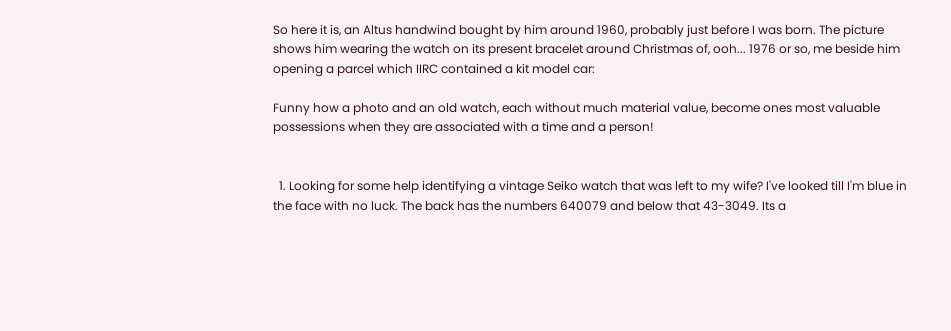So here it is, an Altus handwind bought by him around 1960, probably just before I was born. The picture shows him wearing the watch on its present bracelet around Christmas of, ooh... 1976 or so, me beside him opening a parcel which IIRC contained a kit model car:

Funny how a photo and an old watch, each without much material value, become ones most valuable possessions when they are associated with a time and a person!


  1. Looking for some help identifying a vintage Seiko watch that was left to my wife? I've looked till I'm blue in the face with no luck. The back has the numbers 640079 and below that 43-3049. Its a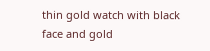thin gold watch with black face and gold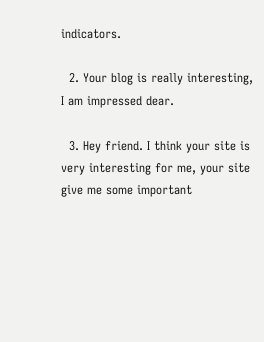indicators.

  2. Your blog is really interesting, I am impressed dear.

  3. Hey friend. I think your site is very interesting for me, your site give me some important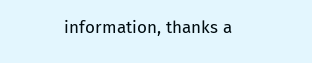information, thanks a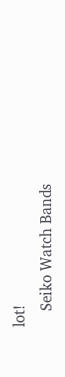lot!
    Seiko Watch Bands